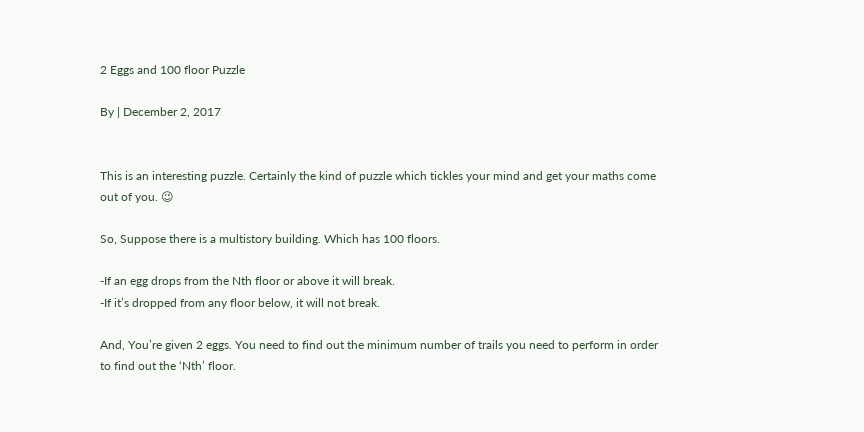2 Eggs and 100 floor Puzzle

By | December 2, 2017


This is an interesting puzzle. Certainly the kind of puzzle which tickles your mind and get your maths come out of you. 😉

So, Suppose there is a multistory building. Which has 100 floors.

-If an egg drops from the Nth floor or above it will break.
-If it’s dropped from any floor below, it will not break.

And, You’re given 2 eggs. You need to find out the minimum number of trails you need to perform in order to find out the ‘Nth’ floor.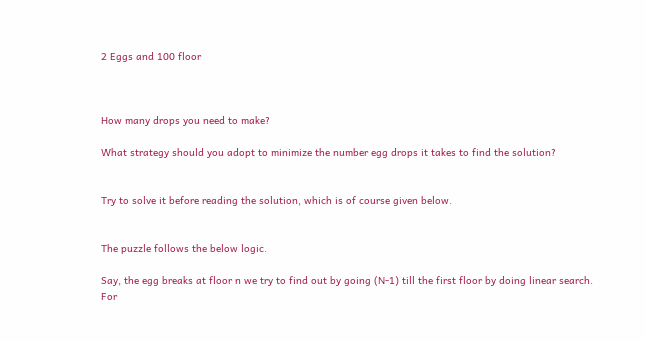2 Eggs and 100 floor



How many drops you need to make?

What strategy should you adopt to minimize the number egg drops it takes to find the solution?


Try to solve it before reading the solution, which is of course given below.


The puzzle follows the below logic.

Say, the egg breaks at floor n we try to find out by going (N-1) till the first floor by doing linear search.
For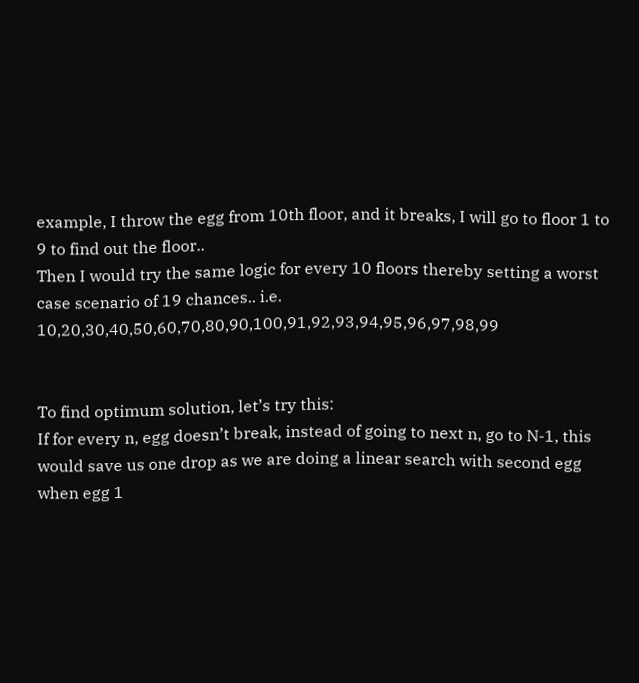example, I throw the egg from 10th floor, and it breaks, I will go to floor 1 to 9 to find out the floor..
Then I would try the same logic for every 10 floors thereby setting a worst case scenario of 19 chances.. i.e. 10,20,30,40,50,60,70,80,90,100,91,92,93,94,95,96,97,98,99


To find optimum solution, let’s try this:
If for every n, egg doesn’t break, instead of going to next n, go to N-1, this would save us one drop as we are doing a linear search with second egg when egg 1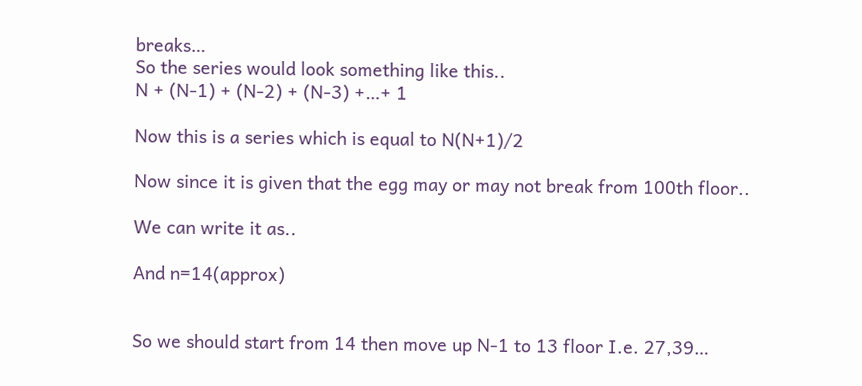breaks…
So the series would look something like this..
N + (N-1) + (N-2) + (N-3) +…+ 1

Now this is a series which is equal to N(N+1)/2

Now since it is given that the egg may or may not break from 100th floor..

We can write it as..

And n=14(approx)


So we should start from 14 then move up N-1 to 13 floor I.e. 27,39…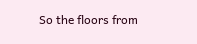So the floors from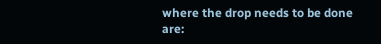where the drop needs to be done are: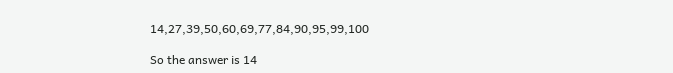14,27,39,50,60,69,77,84,90,95,99,100

So the answer is 14